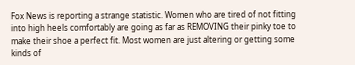Fox News is reporting a strange statistic. Women who are tired of not fitting into high heels comfortably are going as far as REMOVING their pinky toe to make their shoe a perfect fit. Most women are just altering or getting some kinds of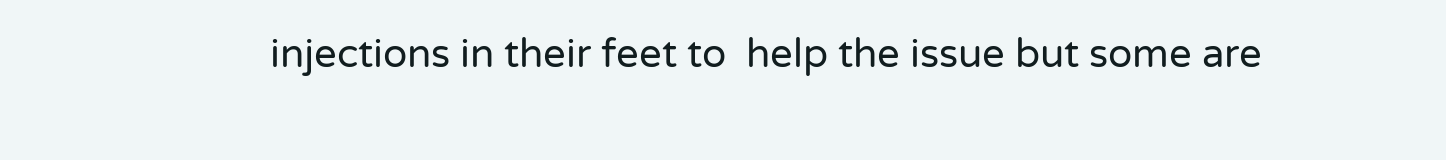injections in their feet to  help the issue but some are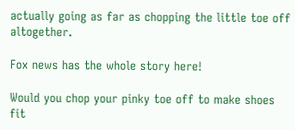actually going as far as chopping the little toe off altogether.

Fox news has the whole story here!

Would you chop your pinky toe off to make shoes fit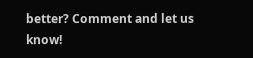better? Comment and let us know!